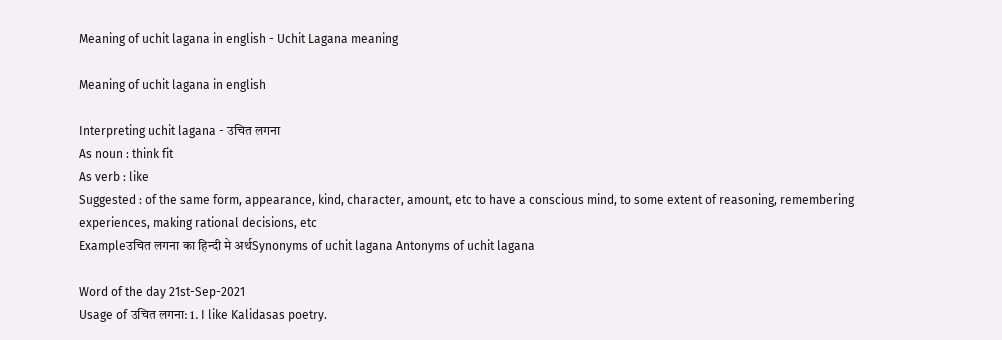Meaning of uchit lagana in english - Uchit Lagana meaning

Meaning of uchit lagana in english

Interpreting uchit lagana - उचित लगना
As noun : think fit
As verb : like
Suggested : of the same form, appearance, kind, character, amount, etc to have a conscious mind, to some extent of reasoning, remembering experiences, making rational decisions, etc
Exampleउचित लगना का हिन्दी मे अर्थSynonyms of uchit lagana Antonyms of uchit lagana

Word of the day 21st-Sep-2021
Usage of उचित लगना: 1. I like Kalidasas poetry.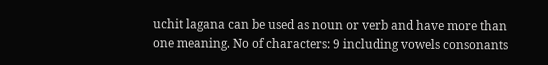uchit lagana can be used as noun or verb and have more than one meaning. No of characters: 9 including vowels consonants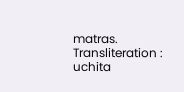matras. Transliteration : uchita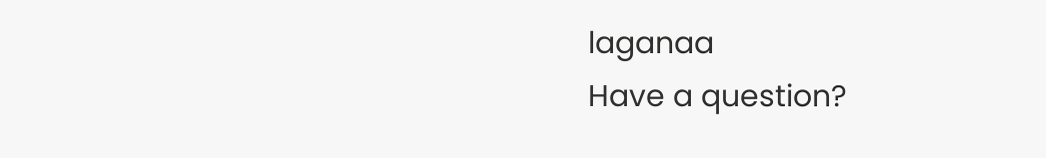laganaa
Have a question?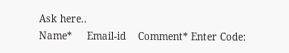Ask here..
Name*     Email-id    Comment* Enter Code: